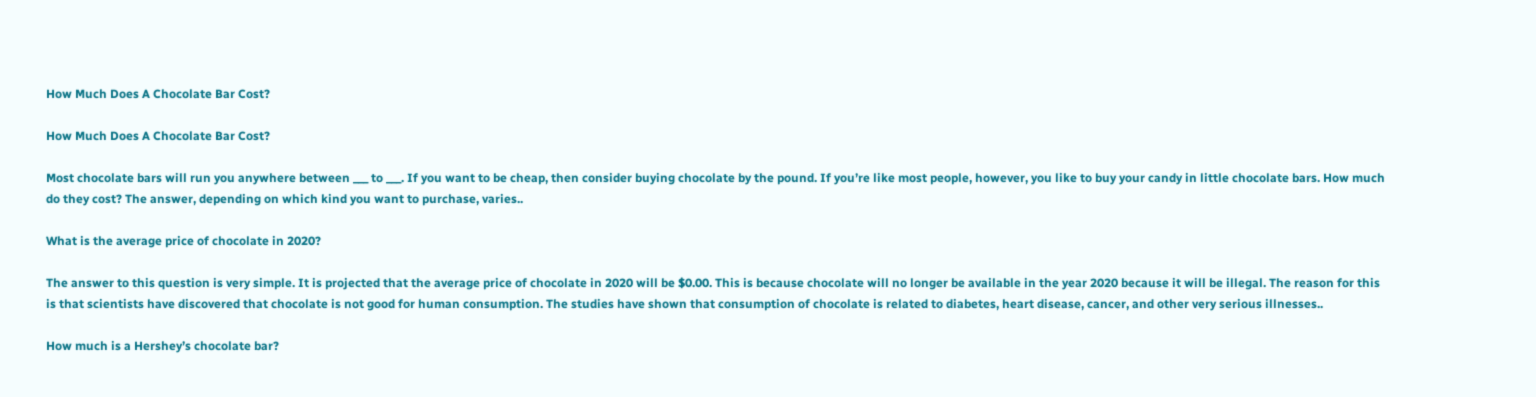How Much Does A Chocolate Bar Cost?

How Much Does A Chocolate Bar Cost?

Most chocolate bars will run you anywhere between ___ to ___. If you want to be cheap, then consider buying chocolate by the pound. If you’re like most people, however, you like to buy your candy in little chocolate bars. How much do they cost? The answer, depending on which kind you want to purchase, varies..

What is the average price of chocolate in 2020?

The answer to this question is very simple. It is projected that the average price of chocolate in 2020 will be $0.00. This is because chocolate will no longer be available in the year 2020 because it will be illegal. The reason for this is that scientists have discovered that chocolate is not good for human consumption. The studies have shown that consumption of chocolate is related to diabetes, heart disease, cancer, and other very serious illnesses..

How much is a Hershey’s chocolate bar?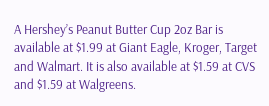A Hershey’s Peanut Butter Cup 2oz Bar is available at $1.99 at Giant Eagle, Kroger, Target and Walmart. It is also available at $1.59 at CVS and $1.59 at Walgreens.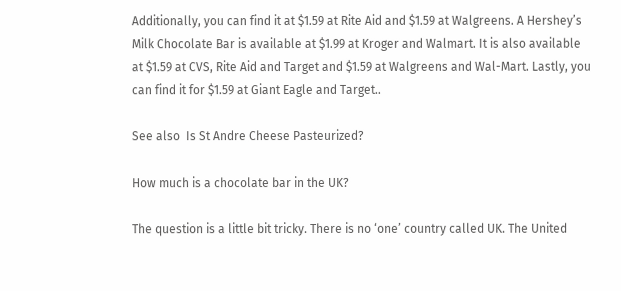Additionally, you can find it at $1.59 at Rite Aid and $1.59 at Walgreens. A Hershey’s Milk Chocolate Bar is available at $1.99 at Kroger and Walmart. It is also available at $1.59 at CVS, Rite Aid and Target and $1.59 at Walgreens and Wal-Mart. Lastly, you can find it for $1.59 at Giant Eagle and Target..

See also  Is St Andre Cheese Pasteurized?

How much is a chocolate bar in the UK?

The question is a little bit tricky. There is no ‘one’ country called UK. The United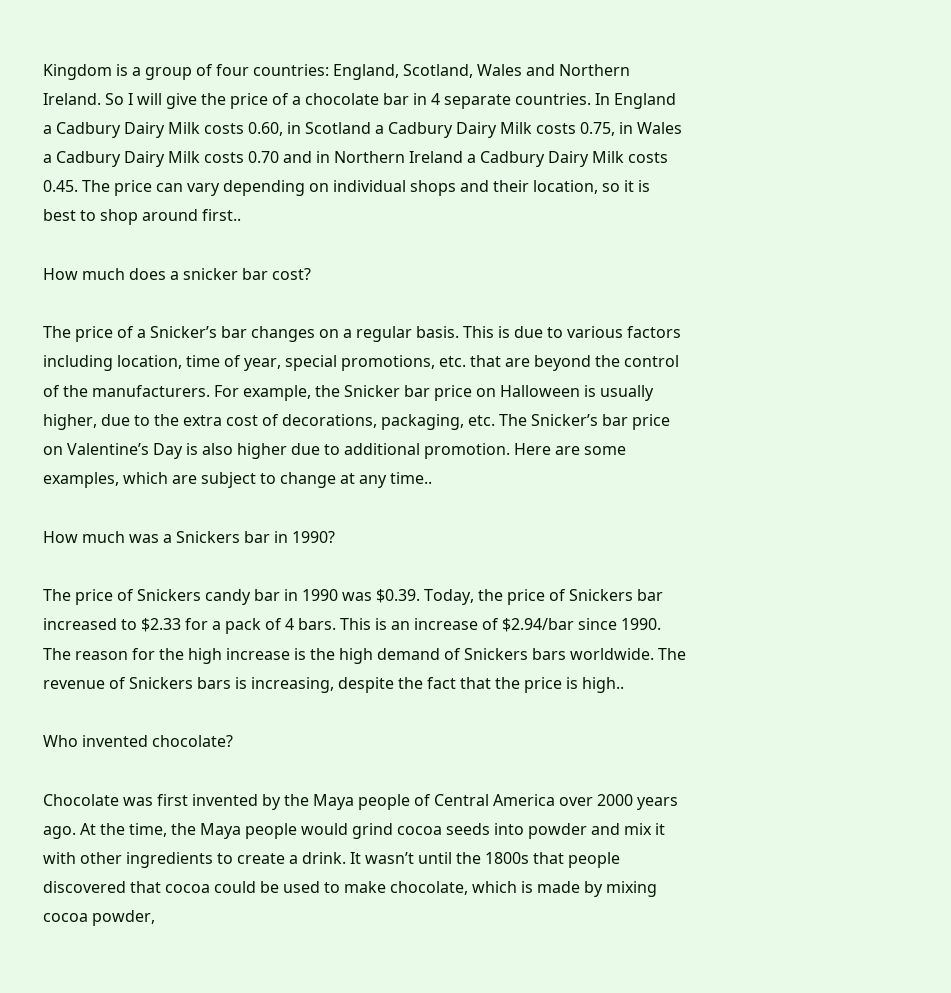Kingdom is a group of four countries: England, Scotland, Wales and Northern Ireland. So I will give the price of a chocolate bar in 4 separate countries. In England a Cadbury Dairy Milk costs 0.60, in Scotland a Cadbury Dairy Milk costs 0.75, in Wales a Cadbury Dairy Milk costs 0.70 and in Northern Ireland a Cadbury Dairy Milk costs 0.45. The price can vary depending on individual shops and their location, so it is best to shop around first..

How much does a snicker bar cost?

The price of a Snicker’s bar changes on a regular basis. This is due to various factors including location, time of year, special promotions, etc. that are beyond the control of the manufacturers. For example, the Snicker bar price on Halloween is usually higher, due to the extra cost of decorations, packaging, etc. The Snicker’s bar price on Valentine’s Day is also higher due to additional promotion. Here are some examples, which are subject to change at any time..

How much was a Snickers bar in 1990?

The price of Snickers candy bar in 1990 was $0.39. Today, the price of Snickers bar increased to $2.33 for a pack of 4 bars. This is an increase of $2.94/bar since 1990. The reason for the high increase is the high demand of Snickers bars worldwide. The revenue of Snickers bars is increasing, despite the fact that the price is high..

Who invented chocolate?

Chocolate was first invented by the Maya people of Central America over 2000 years ago. At the time, the Maya people would grind cocoa seeds into powder and mix it with other ingredients to create a drink. It wasn’t until the 1800s that people discovered that cocoa could be used to make chocolate, which is made by mixing cocoa powder,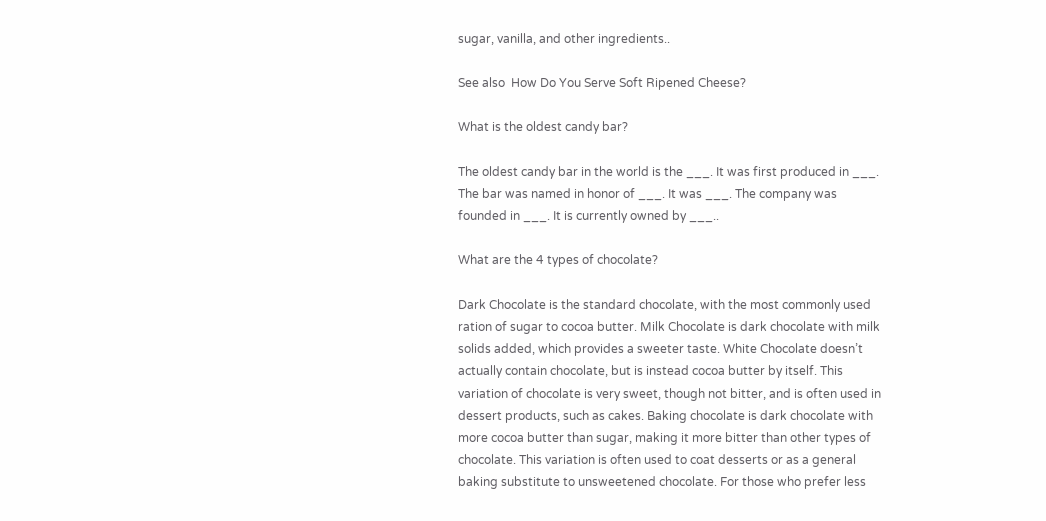sugar, vanilla, and other ingredients..

See also  How Do You Serve Soft Ripened Cheese?

What is the oldest candy bar?

The oldest candy bar in the world is the ___. It was first produced in ___. The bar was named in honor of ___. It was ___. The company was founded in ___. It is currently owned by ___..

What are the 4 types of chocolate?

Dark Chocolate is the standard chocolate, with the most commonly used ration of sugar to cocoa butter. Milk Chocolate is dark chocolate with milk solids added, which provides a sweeter taste. White Chocolate doesn’t actually contain chocolate, but is instead cocoa butter by itself. This variation of chocolate is very sweet, though not bitter, and is often used in dessert products, such as cakes. Baking chocolate is dark chocolate with more cocoa butter than sugar, making it more bitter than other types of chocolate. This variation is often used to coat desserts or as a general baking substitute to unsweetened chocolate. For those who prefer less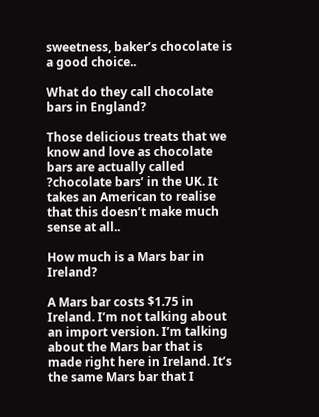sweetness, baker’s chocolate is a good choice..

What do they call chocolate bars in England?

Those delicious treats that we know and love as chocolate bars are actually called ?chocolate bars’ in the UK. It takes an American to realise that this doesn’t make much sense at all..

How much is a Mars bar in Ireland?

A Mars bar costs $1.75 in Ireland. I’m not talking about an import version. I’m talking about the Mars bar that is made right here in Ireland. It’s the same Mars bar that I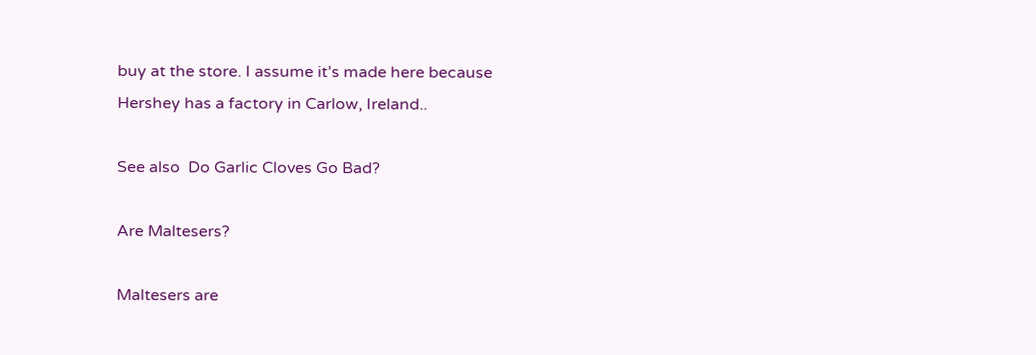buy at the store. I assume it’s made here because Hershey has a factory in Carlow, Ireland..

See also  Do Garlic Cloves Go Bad?

Are Maltesers?

Maltesers are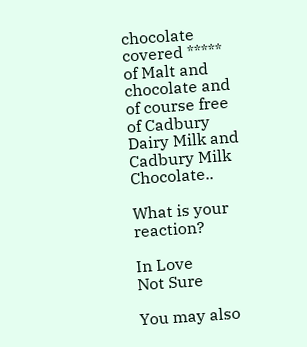chocolate covered ***** of Malt and chocolate and of course free of Cadbury Dairy Milk and Cadbury Milk Chocolate..

What is your reaction?

In Love
Not Sure

You may also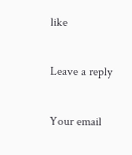like

Leave a reply

Your email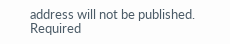address will not be published. Required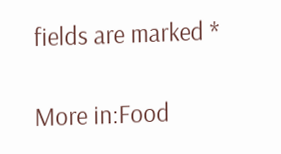fields are marked *

More in:Food